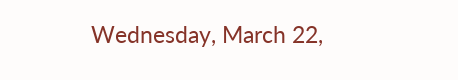Wednesday, March 22,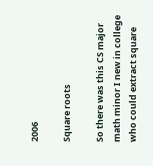2006

Square roots

So there was this CS major math minor I new in college who could extract square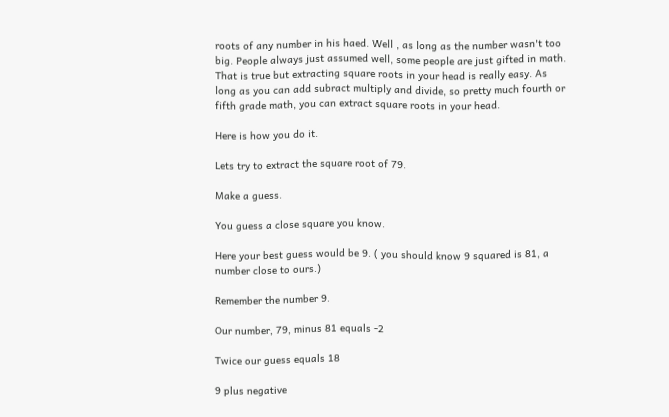roots of any number in his haed. Well , as long as the number wasn't too big. People always just assumed well, some people are just gifted in math. That is true but extracting square roots in your head is really easy. As long as you can add subract multiply and divide, so pretty much fourth or fifth grade math, you can extract square roots in your head.

Here is how you do it.

Lets try to extract the square root of 79.

Make a guess.

You guess a close square you know.

Here your best guess would be 9. ( you should know 9 squared is 81, a number close to ours.)

Remember the number 9.

Our number, 79, minus 81 equals -2

Twice our guess equals 18

9 plus negative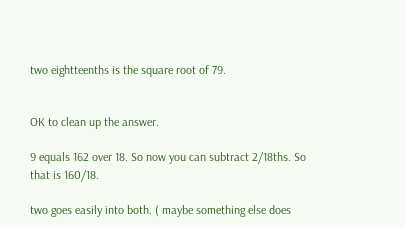two eightteenths is the square root of 79.


OK to clean up the answer.

9 equals 162 over 18. So now you can subtract 2/18ths. So that is 160/18.

two goes easily into both. ( maybe something else does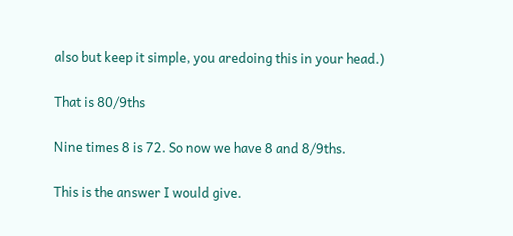also but keep it simple, you aredoing this in your head.)

That is 80/9ths

Nine times 8 is 72. So now we have 8 and 8/9ths.

This is the answer I would give.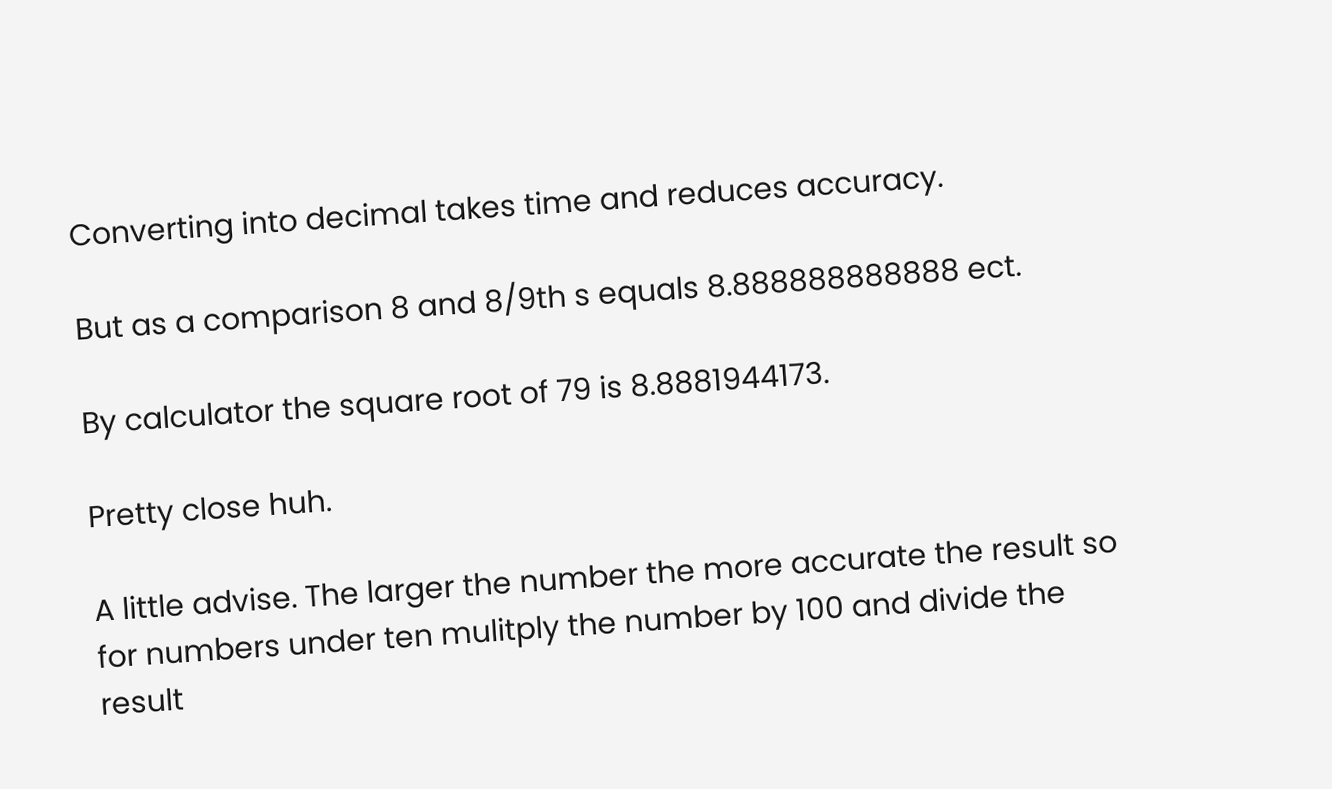Converting into decimal takes time and reduces accuracy.

But as a comparison 8 and 8/9th s equals 8.888888888888 ect.

By calculator the square root of 79 is 8.8881944173.

Pretty close huh.

A little advise. The larger the number the more accurate the result so for numbers under ten mulitply the number by 100 and divide the result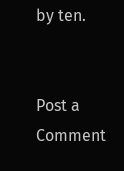by ten.


Post a Comment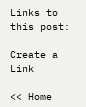Links to this post:

Create a Link

<< Home